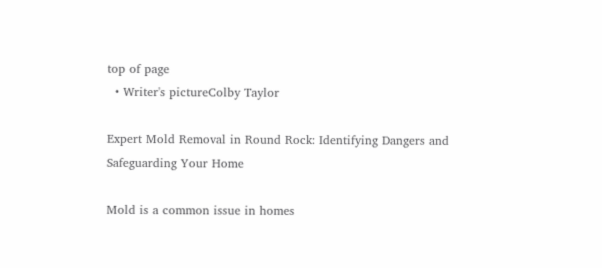top of page
  • Writer's pictureColby Taylor

Expert Mold Removal in Round Rock: Identifying Dangers and Safeguarding Your Home

Mold is a common issue in homes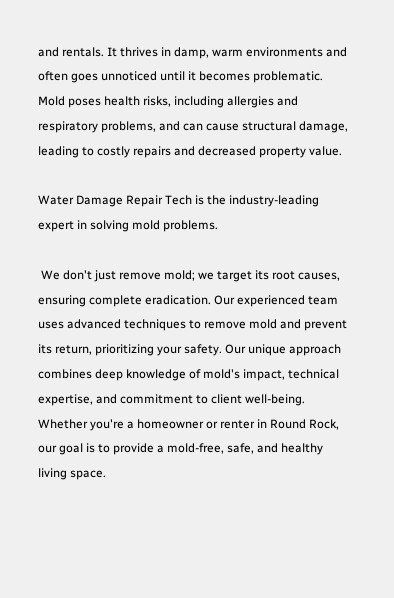and rentals. It thrives in damp, warm environments and often goes unnoticed until it becomes problematic. Mold poses health risks, including allergies and respiratory problems, and can cause structural damage, leading to costly repairs and decreased property value.

Water Damage Repair Tech is the industry-leading expert in solving mold problems.

 We don't just remove mold; we target its root causes, ensuring complete eradication. Our experienced team uses advanced techniques to remove mold and prevent its return, prioritizing your safety. Our unique approach combines deep knowledge of mold's impact, technical expertise, and commitment to client well-being. Whether you're a homeowner or renter in Round Rock, our goal is to provide a mold-free, safe, and healthy living space.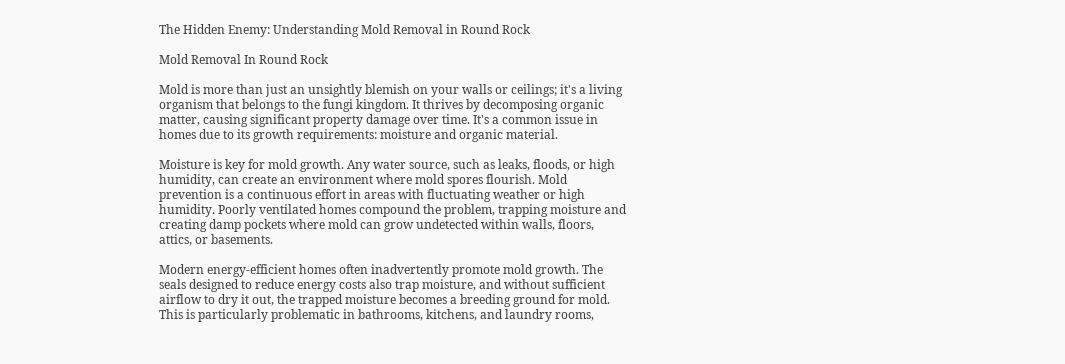The Hidden Enemy: Understanding Mold Removal in Round Rock

Mold Removal In Round Rock

Mold is more than just an unsightly blemish on your walls or ceilings; it's a living organism that belongs to the fungi kingdom. It thrives by decomposing organic matter, causing significant property damage over time. It's a common issue in homes due to its growth requirements: moisture and organic material.

Moisture is key for mold growth. Any water source, such as leaks, floods, or high humidity, can create an environment where mold spores flourish. Mold prevention is a continuous effort in areas with fluctuating weather or high humidity. Poorly ventilated homes compound the problem, trapping moisture and creating damp pockets where mold can grow undetected within walls, floors, attics, or basements.

Modern energy-efficient homes often inadvertently promote mold growth. The seals designed to reduce energy costs also trap moisture, and without sufficient airflow to dry it out, the trapped moisture becomes a breeding ground for mold. This is particularly problematic in bathrooms, kitchens, and laundry rooms,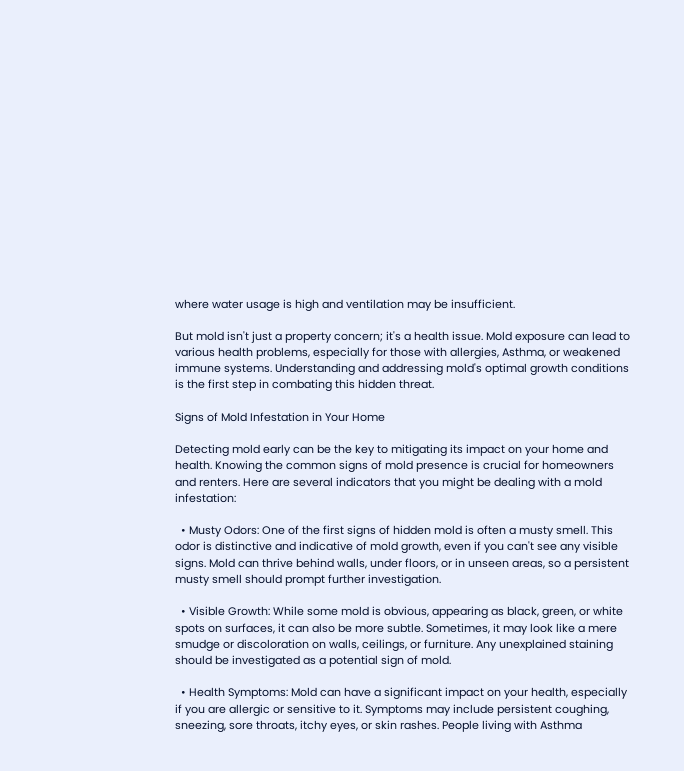where water usage is high and ventilation may be insufficient.

But mold isn't just a property concern; it's a health issue. Mold exposure can lead to various health problems, especially for those with allergies, Asthma, or weakened immune systems. Understanding and addressing mold's optimal growth conditions is the first step in combating this hidden threat.

Signs of Mold Infestation in Your Home

Detecting mold early can be the key to mitigating its impact on your home and health. Knowing the common signs of mold presence is crucial for homeowners and renters. Here are several indicators that you might be dealing with a mold infestation:

  • Musty Odors: One of the first signs of hidden mold is often a musty smell. This odor is distinctive and indicative of mold growth, even if you can't see any visible signs. Mold can thrive behind walls, under floors, or in unseen areas, so a persistent musty smell should prompt further investigation.

  • Visible Growth: While some mold is obvious, appearing as black, green, or white spots on surfaces, it can also be more subtle. Sometimes, it may look like a mere smudge or discoloration on walls, ceilings, or furniture. Any unexplained staining should be investigated as a potential sign of mold.

  • Health Symptoms: Mold can have a significant impact on your health, especially if you are allergic or sensitive to it. Symptoms may include persistent coughing, sneezing, sore throats, itchy eyes, or skin rashes. People living with Asthma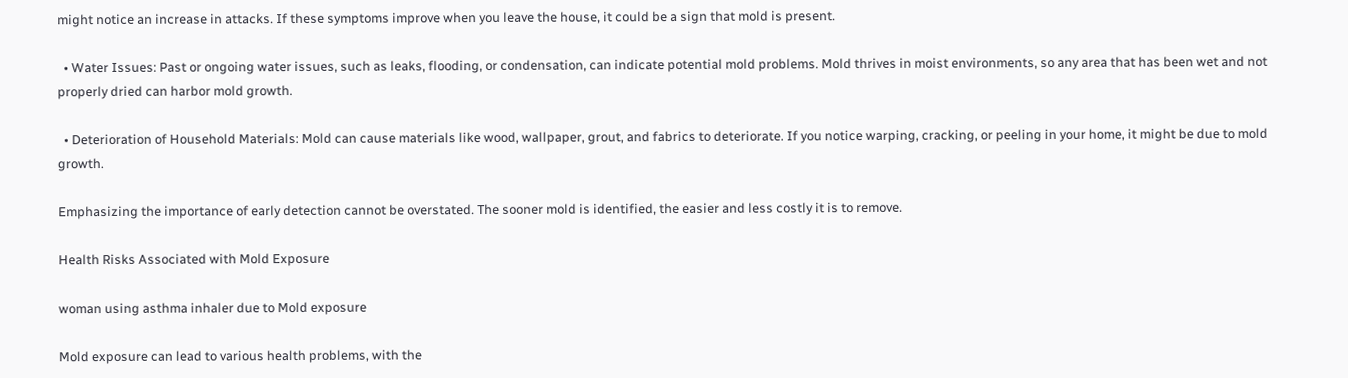might notice an increase in attacks. If these symptoms improve when you leave the house, it could be a sign that mold is present.

  • Water Issues: Past or ongoing water issues, such as leaks, flooding, or condensation, can indicate potential mold problems. Mold thrives in moist environments, so any area that has been wet and not properly dried can harbor mold growth.

  • Deterioration of Household Materials: Mold can cause materials like wood, wallpaper, grout, and fabrics to deteriorate. If you notice warping, cracking, or peeling in your home, it might be due to mold growth.

Emphasizing the importance of early detection cannot be overstated. The sooner mold is identified, the easier and less costly it is to remove.

Health Risks Associated with Mold Exposure

woman using asthma inhaler due to Mold exposure

Mold exposure can lead to various health problems, with the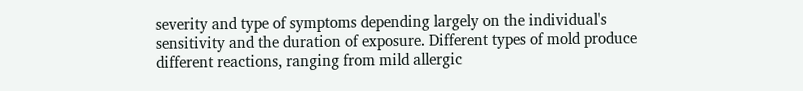severity and type of symptoms depending largely on the individual's sensitivity and the duration of exposure. Different types of mold produce different reactions, ranging from mild allergic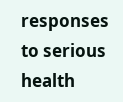responses to serious health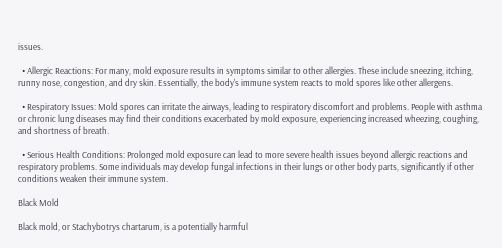issues.

  • Allergic Reactions: For many, mold exposure results in symptoms similar to other allergies. These include sneezing, itching, runny nose, congestion, and dry skin. Essentially, the body's immune system reacts to mold spores like other allergens.

  • Respiratory Issues: Mold spores can irritate the airways, leading to respiratory discomfort and problems. People with asthma or chronic lung diseases may find their conditions exacerbated by mold exposure, experiencing increased wheezing, coughing, and shortness of breath.

  • Serious Health Conditions: Prolonged mold exposure can lead to more severe health issues beyond allergic reactions and respiratory problems. Some individuals may develop fungal infections in their lungs or other body parts, significantly if other conditions weaken their immune system.

Black Mold

Black mold, or Stachybotrys chartarum, is a potentially harmful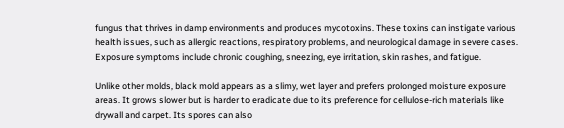fungus that thrives in damp environments and produces mycotoxins. These toxins can instigate various health issues, such as allergic reactions, respiratory problems, and neurological damage in severe cases. Exposure symptoms include chronic coughing, sneezing, eye irritation, skin rashes, and fatigue.

Unlike other molds, black mold appears as a slimy, wet layer and prefers prolonged moisture exposure areas. It grows slower but is harder to eradicate due to its preference for cellulose-rich materials like drywall and carpet. Its spores can also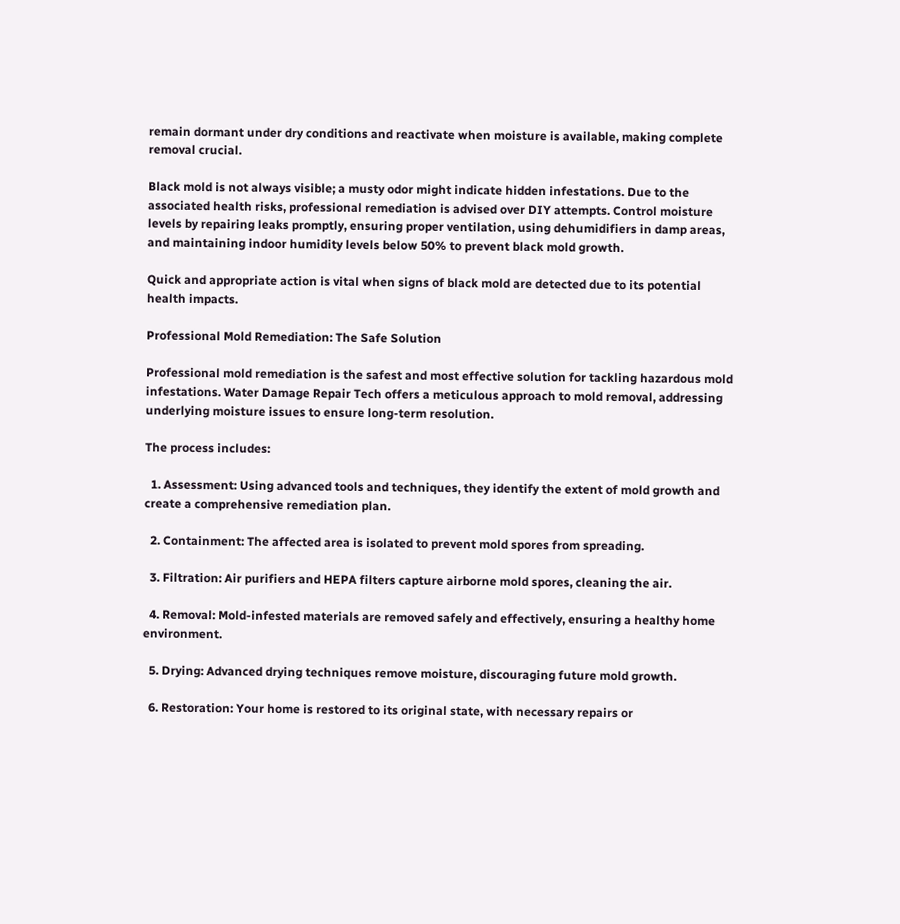remain dormant under dry conditions and reactivate when moisture is available, making complete removal crucial.

Black mold is not always visible; a musty odor might indicate hidden infestations. Due to the associated health risks, professional remediation is advised over DIY attempts. Control moisture levels by repairing leaks promptly, ensuring proper ventilation, using dehumidifiers in damp areas, and maintaining indoor humidity levels below 50% to prevent black mold growth.

Quick and appropriate action is vital when signs of black mold are detected due to its potential health impacts.

Professional Mold Remediation: The Safe Solution

Professional mold remediation is the safest and most effective solution for tackling hazardous mold infestations. Water Damage Repair Tech offers a meticulous approach to mold removal, addressing underlying moisture issues to ensure long-term resolution.

The process includes:

  1. Assessment: Using advanced tools and techniques, they identify the extent of mold growth and create a comprehensive remediation plan.

  2. Containment: The affected area is isolated to prevent mold spores from spreading.

  3. Filtration: Air purifiers and HEPA filters capture airborne mold spores, cleaning the air.

  4. Removal: Mold-infested materials are removed safely and effectively, ensuring a healthy home environment.

  5. Drying: Advanced drying techniques remove moisture, discouraging future mold growth.

  6. Restoration: Your home is restored to its original state, with necessary repairs or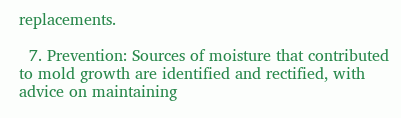replacements.

  7. Prevention: Sources of moisture that contributed to mold growth are identified and rectified, with advice on maintaining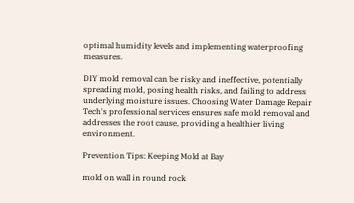optimal humidity levels and implementing waterproofing measures.

DIY mold removal can be risky and ineffective, potentially spreading mold, posing health risks, and failing to address underlying moisture issues. Choosing Water Damage Repair Tech's professional services ensures safe mold removal and addresses the root cause, providing a healthier living environment.

Prevention Tips: Keeping Mold at Bay

mold on wall in round rock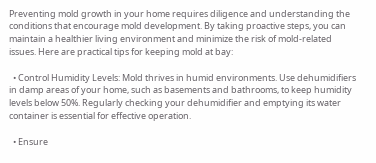Preventing mold growth in your home requires diligence and understanding the conditions that encourage mold development. By taking proactive steps, you can maintain a healthier living environment and minimize the risk of mold-related issues. Here are practical tips for keeping mold at bay:

  • Control Humidity Levels: Mold thrives in humid environments. Use dehumidifiers in damp areas of your home, such as basements and bathrooms, to keep humidity levels below 50%. Regularly checking your dehumidifier and emptying its water container is essential for effective operation.

  • Ensure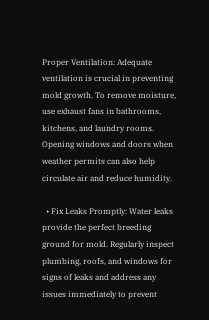Proper Ventilation: Adequate ventilation is crucial in preventing mold growth. To remove moisture, use exhaust fans in bathrooms, kitchens, and laundry rooms. Opening windows and doors when weather permits can also help circulate air and reduce humidity.

  • Fix Leaks Promptly: Water leaks provide the perfect breeding ground for mold. Regularly inspect plumbing, roofs, and windows for signs of leaks and address any issues immediately to prevent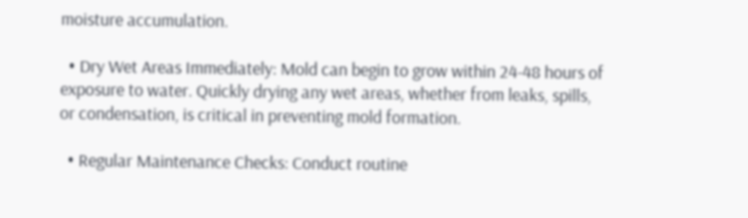moisture accumulation.

  • Dry Wet Areas Immediately: Mold can begin to grow within 24-48 hours of exposure to water. Quickly drying any wet areas, whether from leaks, spills, or condensation, is critical in preventing mold formation.

  • Regular Maintenance Checks: Conduct routine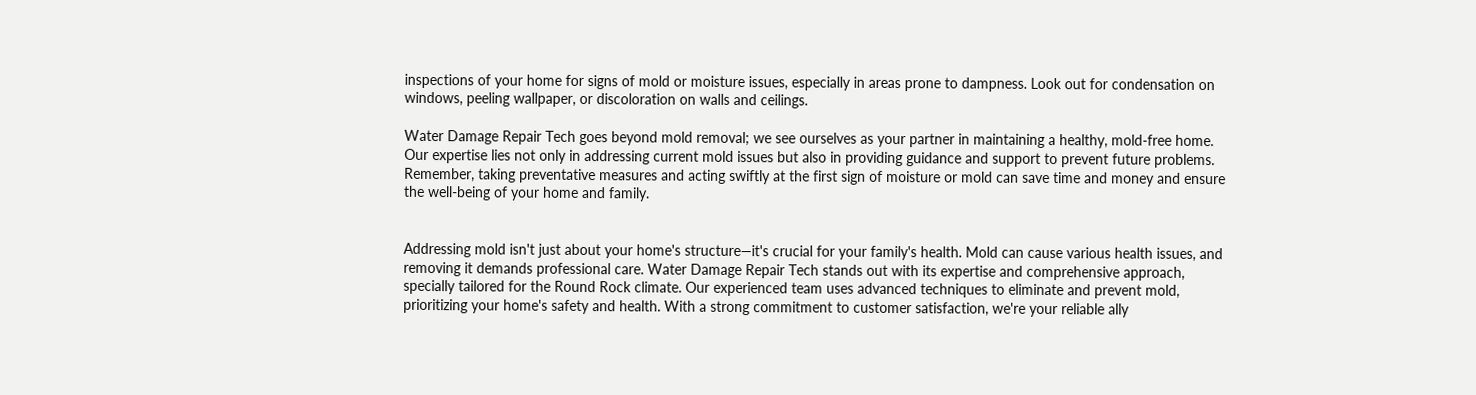inspections of your home for signs of mold or moisture issues, especially in areas prone to dampness. Look out for condensation on windows, peeling wallpaper, or discoloration on walls and ceilings.

Water Damage Repair Tech goes beyond mold removal; we see ourselves as your partner in maintaining a healthy, mold-free home. Our expertise lies not only in addressing current mold issues but also in providing guidance and support to prevent future problems. Remember, taking preventative measures and acting swiftly at the first sign of moisture or mold can save time and money and ensure the well-being of your home and family.


Addressing mold isn't just about your home's structure—it's crucial for your family's health. Mold can cause various health issues, and removing it demands professional care. Water Damage Repair Tech stands out with its expertise and comprehensive approach, specially tailored for the Round Rock climate. Our experienced team uses advanced techniques to eliminate and prevent mold, prioritizing your home's safety and health. With a strong commitment to customer satisfaction, we're your reliable ally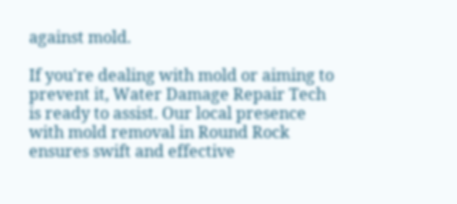against mold.

If you're dealing with mold or aiming to prevent it, Water Damage Repair Tech is ready to assist. Our local presence with mold removal in Round Rock ensures swift and effective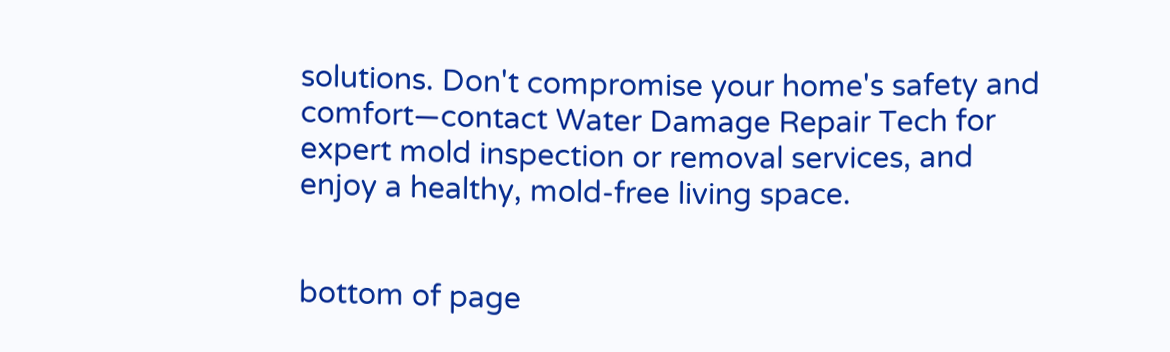solutions. Don't compromise your home's safety and comfort—contact Water Damage Repair Tech for expert mold inspection or removal services, and enjoy a healthy, mold-free living space.


bottom of page